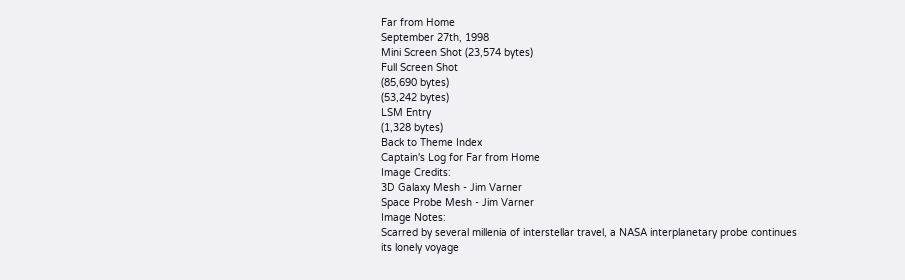Far from Home
September 27th, 1998
Mini Screen Shot (23,574 bytes)
Full Screen Shot
(85,690 bytes)
(53,242 bytes)
LSM Entry
(1,328 bytes)
Back to Theme Index
Captain's Log for Far from Home
Image Credits:
3D Galaxy Mesh - Jim Varner
Space Probe Mesh - Jim Varner
Image Notes:
Scarred by several millenia of interstellar travel, a NASA interplanetary probe continues its lonely voyage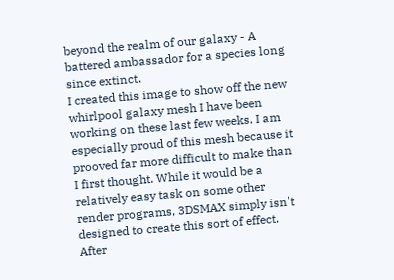beyond the realm of our galaxy - A battered ambassador for a species long since extinct.
I created this image to show off the new whirlpool galaxy mesh I have been working on these last few weeks. I am especially proud of this mesh because it prooved far more difficult to make than I first thought. While it would be a relatively easy task on some other render programs, 3DSMAX simply isn't designed to create this sort of effect. After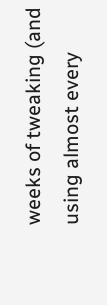weeks of tweaking (and using almost every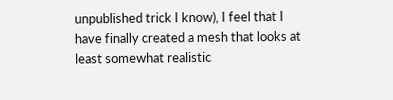unpublished trick I know), I feel that I have finally created a mesh that looks at least somewhat realistic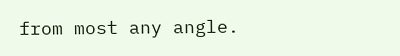from most any angle.